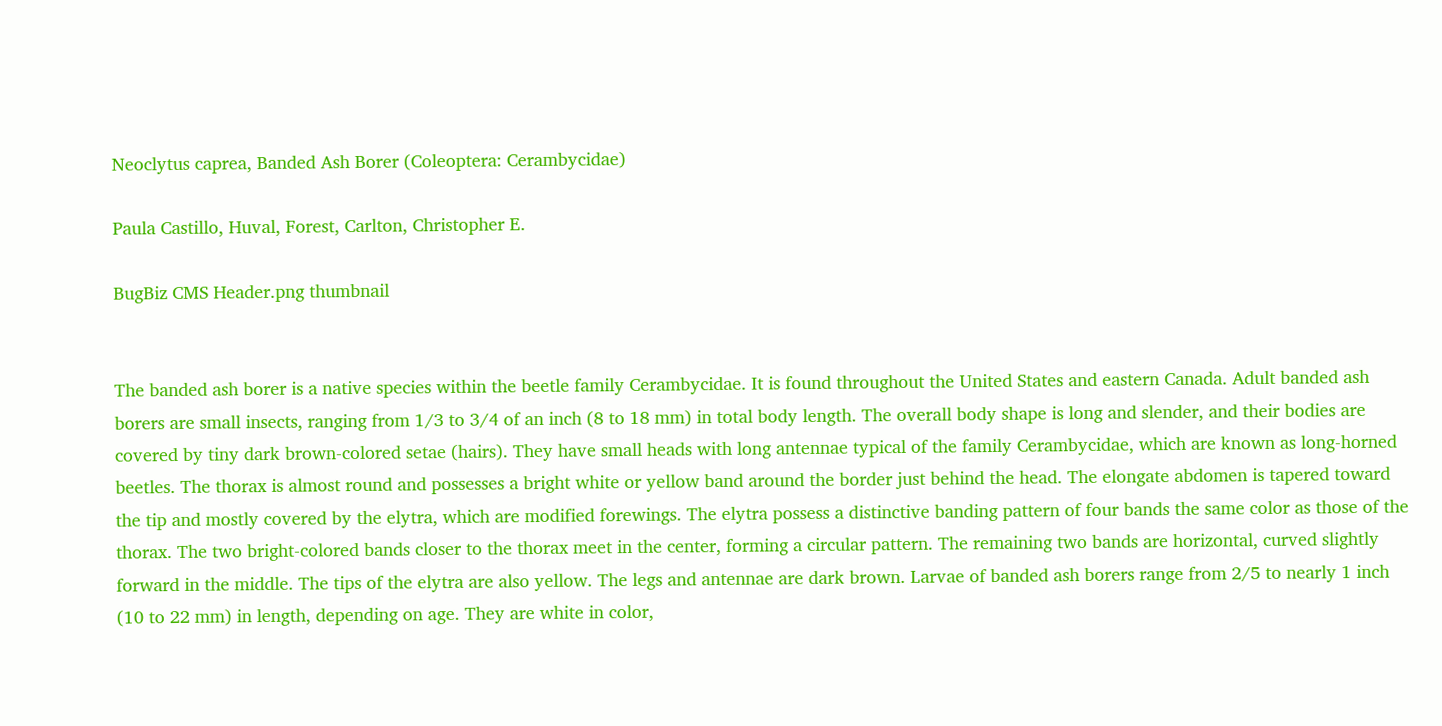Neoclytus caprea, Banded Ash Borer (Coleoptera: Cerambycidae)

Paula Castillo, Huval, Forest, Carlton, Christopher E.

BugBiz CMS Header.png thumbnail


The banded ash borer is a native species within the beetle family Cerambycidae. It is found throughout the United States and eastern Canada. Adult banded ash borers are small insects, ranging from 1/3 to 3/4 of an inch (8 to 18 mm) in total body length. The overall body shape is long and slender, and their bodies are covered by tiny dark brown-colored setae (hairs). They have small heads with long antennae typical of the family Cerambycidae, which are known as long-horned beetles. The thorax is almost round and possesses a bright white or yellow band around the border just behind the head. The elongate abdomen is tapered toward the tip and mostly covered by the elytra, which are modified forewings. The elytra possess a distinctive banding pattern of four bands the same color as those of the thorax. The two bright-colored bands closer to the thorax meet in the center, forming a circular pattern. The remaining two bands are horizontal, curved slightly forward in the middle. The tips of the elytra are also yellow. The legs and antennae are dark brown. Larvae of banded ash borers range from 2/5 to nearly 1 inch (10 to 22 mm) in length, depending on age. They are white in color,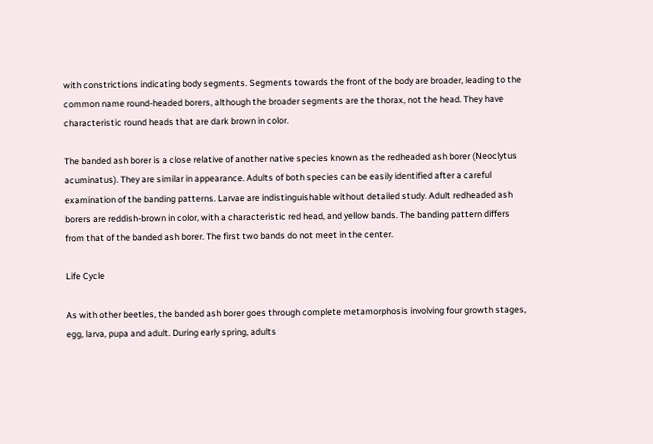with constrictions indicating body segments. Segments towards the front of the body are broader, leading to the common name round-headed borers, although the broader segments are the thorax, not the head. They have characteristic round heads that are dark brown in color.

The banded ash borer is a close relative of another native species known as the redheaded ash borer (Neoclytus acuminatus). They are similar in appearance. Adults of both species can be easily identified after a careful examination of the banding patterns. Larvae are indistinguishable without detailed study. Adult redheaded ash borers are reddish-brown in color, with a characteristic red head, and yellow bands. The banding pattern differs from that of the banded ash borer. The first two bands do not meet in the center.

Life Cycle

As with other beetles, the banded ash borer goes through complete metamorphosis involving four growth stages, egg, larva, pupa and adult. During early spring, adults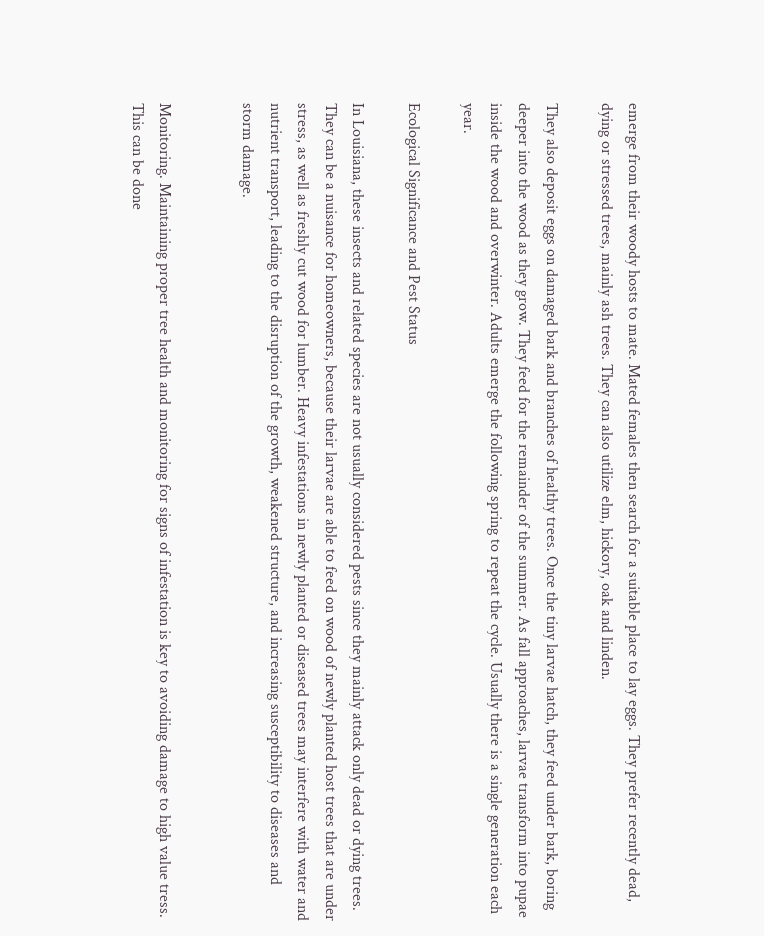emerge from their woody hosts to mate. Mated females then search for a suitable place to lay eggs. They prefer recently dead, dying or stressed trees, mainly ash trees. They can also utilize elm, hickory, oak and linden.

They also deposit eggs on damaged bark and branches of healthy trees. Once the tiny larvae hatch, they feed under bark, boring deeper into the wood as they grow. They feed for the remainder of the summer. As fall approaches, larvae transform into pupae inside the wood and overwinter. Adults emerge the following spring to repeat the cycle. Usually there is a single generation each year.

Ecological Significance and Pest Status

In Louisiana, these insects and related species are not usually considered pests since they mainly attack only dead or dying trees. They can be a nuisance for homeowners, because their larvae are able to feed on wood of newly planted host trees that are under stress, as well as freshly cut wood for lumber. Heavy infestations in newly planted or diseased trees may interfere with water and nutrient transport, leading to the disruption of the growth, weakened structure, and increasing susceptibility to diseases and storm damage.


Monitoring. Maintaining proper tree health and monitoring for signs of infestation is key to avoiding damage to high value tress. This can be done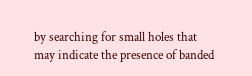by searching for small holes that may indicate the presence of banded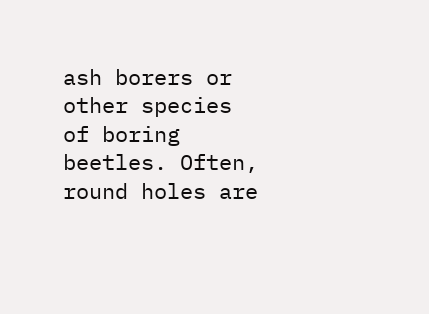ash borers or other species of boring beetles. Often, round holes are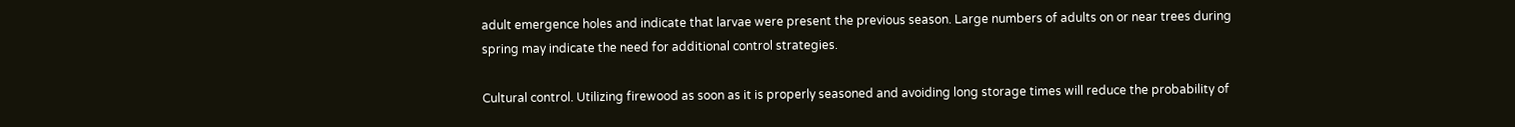adult emergence holes and indicate that larvae were present the previous season. Large numbers of adults on or near trees during spring may indicate the need for additional control strategies.

Cultural control. Utilizing firewood as soon as it is properly seasoned and avoiding long storage times will reduce the probability of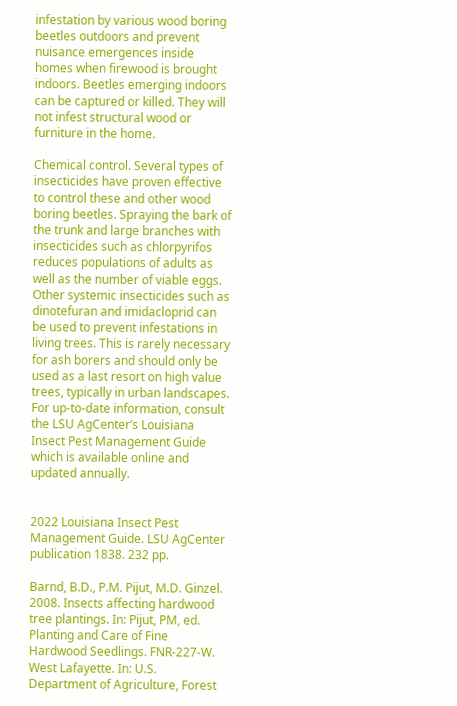infestation by various wood boring beetles outdoors and prevent nuisance emergences inside homes when firewood is brought indoors. Beetles emerging indoors can be captured or killed. They will not infest structural wood or furniture in the home.

Chemical control. Several types of insecticides have proven effective to control these and other wood boring beetles. Spraying the bark of the trunk and large branches with insecticides such as chlorpyrifos reduces populations of adults as well as the number of viable eggs. Other systemic insecticides such as dinotefuran and imidacloprid can be used to prevent infestations in living trees. This is rarely necessary for ash borers and should only be used as a last resort on high value trees, typically in urban landscapes. For up-to-date information, consult the LSU AgCenter’s Louisiana Insect Pest Management Guide which is available online and updated annually.


2022 Louisiana Insect Pest Management Guide. LSU AgCenter publication 1838. 232 pp.

Barnd, B.D., P.M. Pijut, M.D. Ginzel. 2008. Insects affecting hardwood tree plantings. In: Pijut, PM, ed. Planting and Care of Fine Hardwood Seedlings. FNR-227-W. West Lafayette. In: U.S. Department of Agriculture, Forest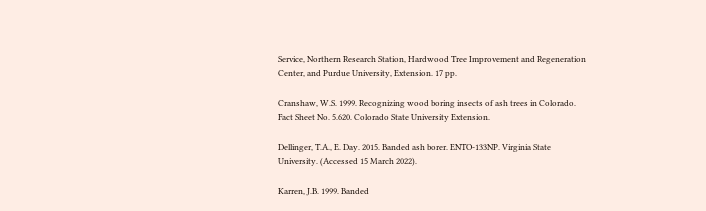Service, Northern Research Station, Hardwood Tree Improvement and Regeneration Center, and Purdue University, Extension. 17 pp.

Cranshaw, W.S. 1999. Recognizing wood boring insects of ash trees in Colorado. Fact Sheet No. 5.620. Colorado State University Extension.

Dellinger, T.A., E. Day. 2015. Banded ash borer. ENTO-133NP. Virginia State University. (Accessed 15 March 2022).

Karren, J.B. 1999. Banded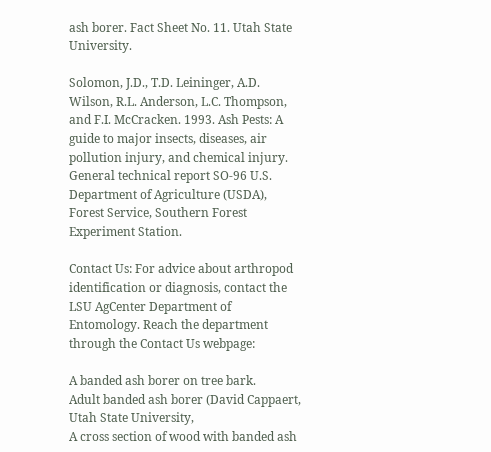ash borer. Fact Sheet No. 11. Utah State University.

Solomon, J.D., T.D. Leininger, A.D. Wilson, R.L. Anderson, L.C. Thompson, and F.I. McCracken. 1993. Ash Pests: A guide to major insects, diseases, air pollution injury, and chemical injury. General technical report SO-96 U.S. Department of Agriculture (USDA), Forest Service, Southern Forest Experiment Station.

Contact Us: For advice about arthropod identification or diagnosis, contact the LSU AgCenter Department of Entomology. Reach the department through the Contact Us webpage:

A banded ash borer on tree bark.
Adult banded ash borer (David Cappaert, Utah State University,
A cross section of wood with banded ash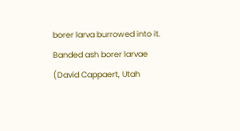borer larva burrowed into it.
Banded ash borer larvae (David Cappaert, Utah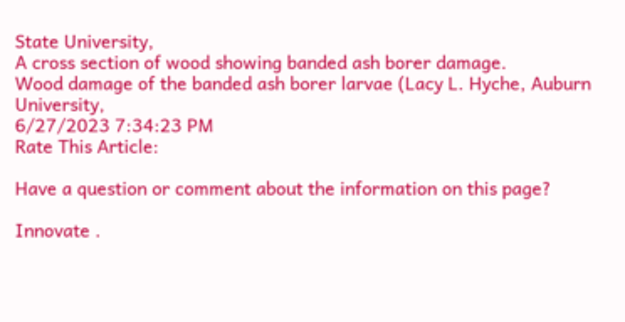State University,
A cross section of wood showing banded ash borer damage.
Wood damage of the banded ash borer larvae (Lacy L. Hyche, Auburn University,
6/27/2023 7:34:23 PM
Rate This Article:

Have a question or comment about the information on this page?

Innovate .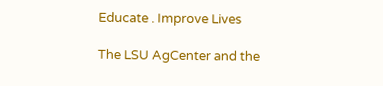Educate . Improve Lives

The LSU AgCenter and the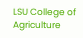LSU College of Agriculture